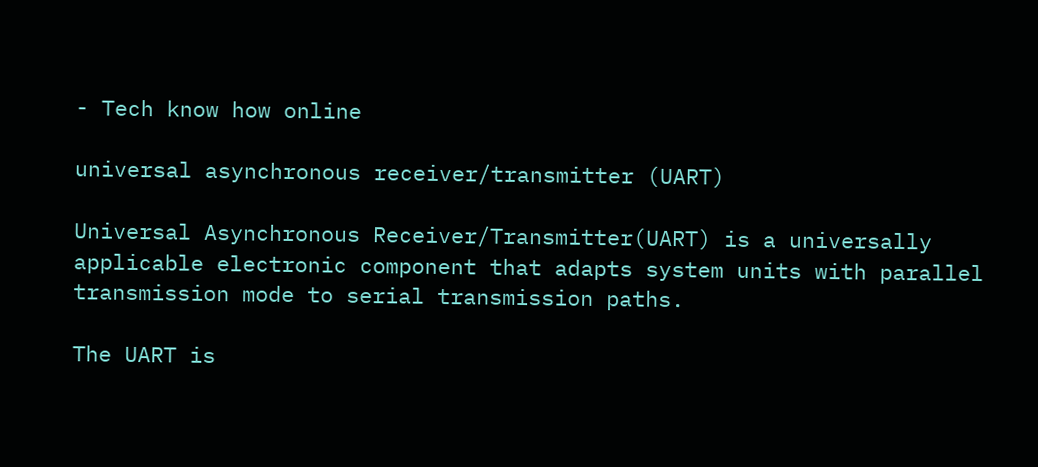- Tech know how online

universal asynchronous receiver/transmitter (UART)

Universal Asynchronous Receiver/Transmitter(UART) is a universally applicable electronic component that adapts system units with parallel transmission mode to serial transmission paths.

The UART is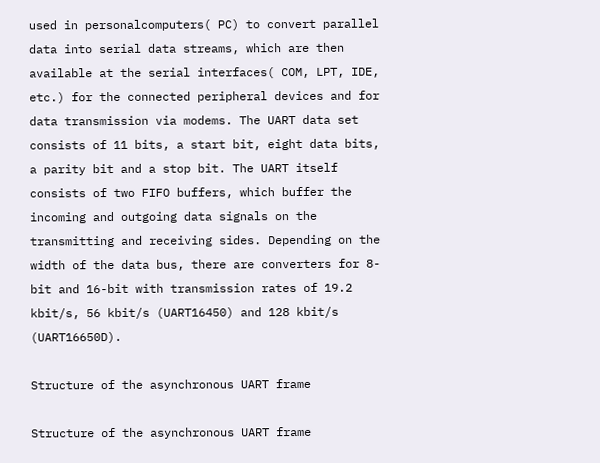used in personalcomputers( PC) to convert parallel data into serial data streams, which are then available at the serial interfaces( COM, LPT, IDE, etc.) for the connected peripheral devices and for data transmission via modems. The UART data set consists of 11 bits, a start bit, eight data bits, a parity bit and a stop bit. The UART itself consists of two FIFO buffers, which buffer the incoming and outgoing data signals on the transmitting and receiving sides. Depending on the width of the data bus, there are converters for 8-bit and 16-bit with transmission rates of 19.2 kbit/s, 56 kbit/s (UART16450) and 128 kbit/s (UART16650D).

Structure of the asynchronous UART frame

Structure of the asynchronous UART frame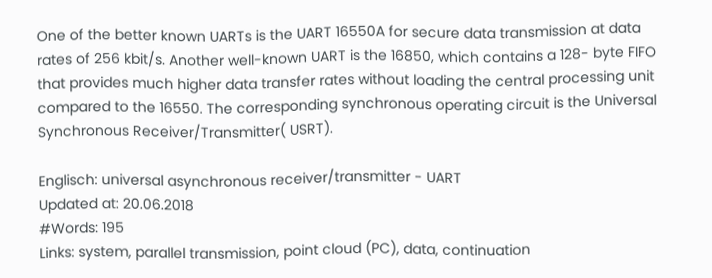One of the better known UARTs is the UART 16550A for secure data transmission at data rates of 256 kbit/s. Another well-known UART is the 16850, which contains a 128- byte FIFO that provides much higher data transfer rates without loading the central processing unit compared to the 16550. The corresponding synchronous operating circuit is the Universal Synchronous Receiver/Transmitter( USRT).

Englisch: universal asynchronous receiver/transmitter - UART
Updated at: 20.06.2018
#Words: 195
Links: system, parallel transmission, point cloud (PC), data, continuation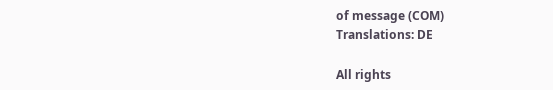of message (COM)
Translations: DE

All rights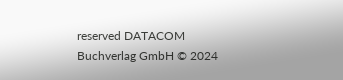reserved DATACOM Buchverlag GmbH © 2024